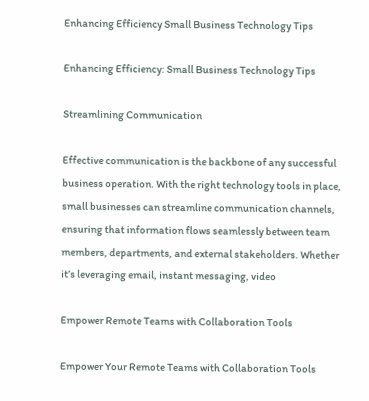Enhancing Efficiency Small Business Technology Tips

Enhancing Efficiency: Small Business Technology Tips

Streamlining Communication

Effective communication is the backbone of any successful business operation. With the right technology tools in place, small businesses can streamline communication channels, ensuring that information flows seamlessly between team members, departments, and external stakeholders. Whether it’s leveraging email, instant messaging, video

Empower Remote Teams with Collaboration Tools

Empower Your Remote Teams with Collaboration Tools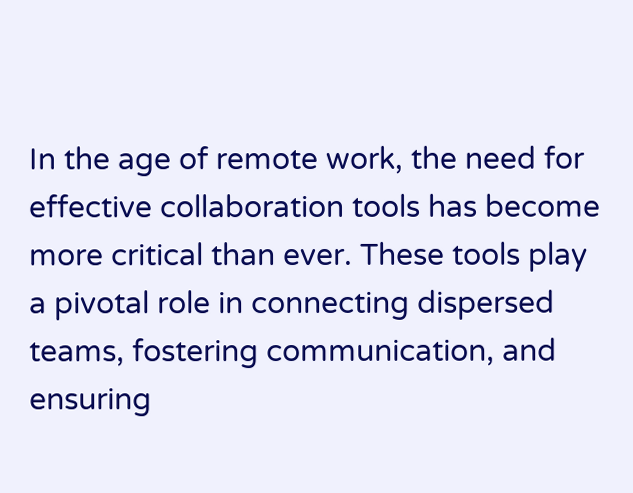In the age of remote work, the need for effective collaboration tools has become more critical than ever. These tools play a pivotal role in connecting dispersed teams, fostering communication, and ensuring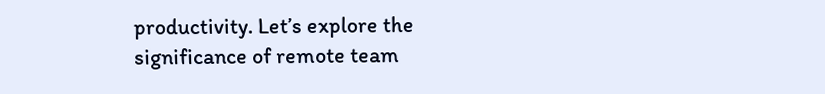productivity. Let’s explore the significance of remote team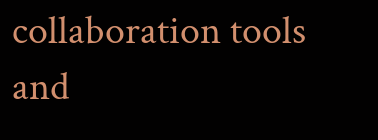collaboration tools and